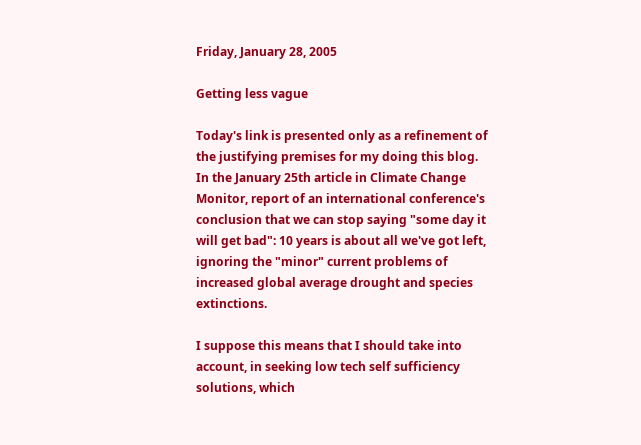Friday, January 28, 2005

Getting less vague

Today's link is presented only as a refinement of the justifying premises for my doing this blog. In the January 25th article in Climate Change Monitor, report of an international conference's conclusion that we can stop saying "some day it will get bad": 10 years is about all we've got left, ignoring the "minor" current problems of increased global average drought and species extinctions.

I suppose this means that I should take into account, in seeking low tech self sufficiency solutions, which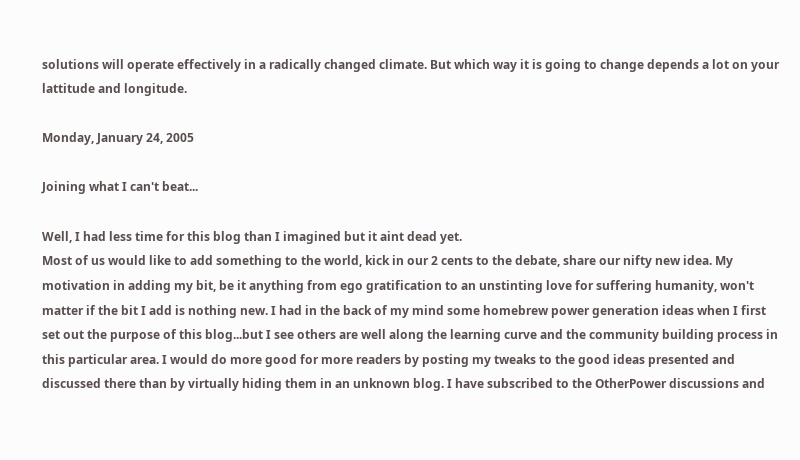solutions will operate effectively in a radically changed climate. But which way it is going to change depends a lot on your lattitude and longitude.

Monday, January 24, 2005

Joining what I can't beat...

Well, I had less time for this blog than I imagined but it aint dead yet.
Most of us would like to add something to the world, kick in our 2 cents to the debate, share our nifty new idea. My motivation in adding my bit, be it anything from ego gratification to an unstinting love for suffering humanity, won't matter if the bit I add is nothing new. I had in the back of my mind some homebrew power generation ideas when I first set out the purpose of this blog...but I see others are well along the learning curve and the community building process in this particular area. I would do more good for more readers by posting my tweaks to the good ideas presented and discussed there than by virtually hiding them in an unknown blog. I have subscribed to the OtherPower discussions and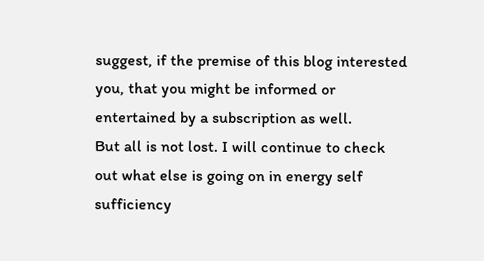suggest, if the premise of this blog interested you, that you might be informed or entertained by a subscription as well.
But all is not lost. I will continue to check out what else is going on in energy self sufficiency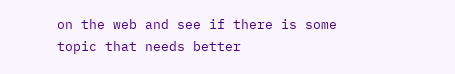on the web and see if there is some topic that needs better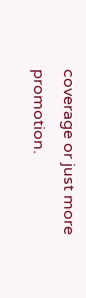coverage or just more promotion.